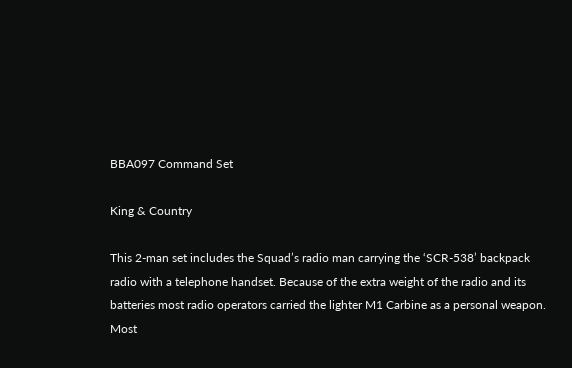BBA097 Command Set

King & Country

This 2-man set includes the Squad’s radio man carrying the ‘SCR-538’ backpack radio with a telephone handset. Because of the extra weight of the radio and its batteries most radio operators carried the lighter M1 Carbine as a personal weapon. Most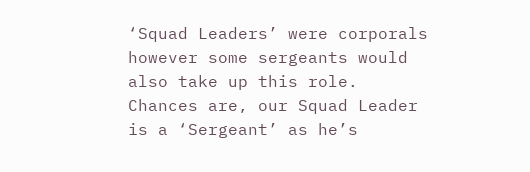‘Squad Leaders’ were corporals however some sergeants would also take up this role. Chances are, our Squad Leader is a ‘Sergeant’ as he’s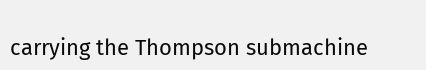carrying the Thompson submachine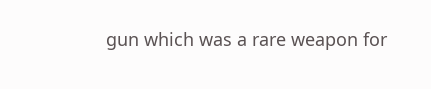gun which was a rare weapon for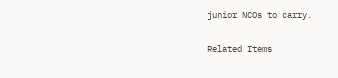junior NCOs to carry.

Related Items